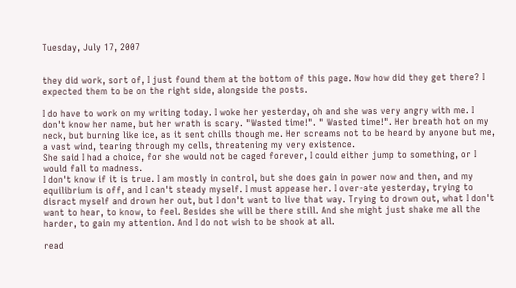Tuesday, July 17, 2007


they did work, sort of, I just found them at the bottom of this page. Now how did they get there? I expected them to be on the right side, alongside the posts.

I do have to work on my writing today. I woke her yesterday, oh and she was very angry with me. I don't know her name, but her wrath is scary. "Wasted time!". " Wasted time!". Her breath hot on my neck, but burning like ice, as it sent chills though me. Her screams not to be heard by anyone but me, a vast wind, tearing through my cells, threatening my very existence.
She said I had a choice, for she would not be caged forever, I could either jump to something, or I would fall to madness.
I don't know if it is true. I am mostly in control, but she does gain in power now and then, and my equilibrium is off, and I can't steady myself. I must appease her. I over-ate yesterday, trying to disract myself and drown her out, but I don't want to live that way. Trying to drown out, what I don't want to hear, to know, to feel. Besides she will be there still. And she might just shake me all the harder, to gain my attention. And I do not wish to be shook at all.

read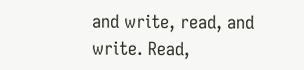and write, read, and write. Read,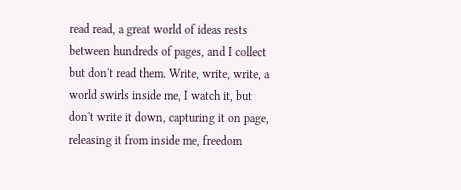read read, a great world of ideas rests between hundreds of pages, and I collect but don't read them. Write, write, write, a world swirls inside me, I watch it, but don't write it down, capturing it on page, releasing it from inside me, freedom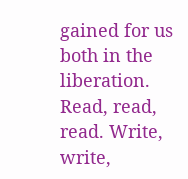gained for us both in the liberation. Read, read, read. Write, write,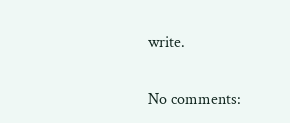write.

No comments: